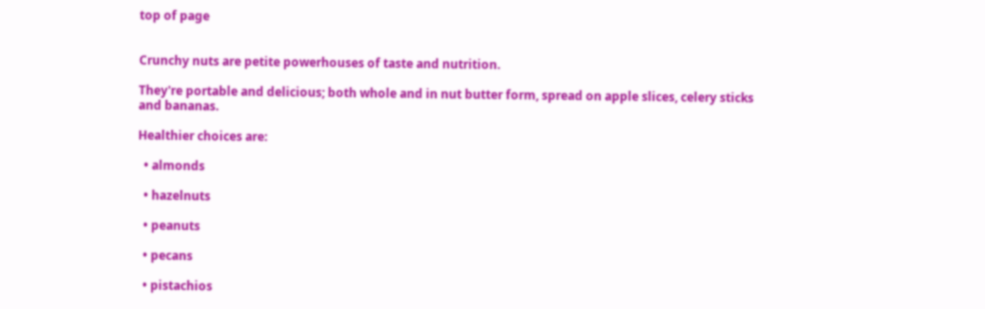top of page


Crunchy nuts are petite powerhouses of taste and nutrition.

They're portable and delicious; both whole and in nut butter form, spread on apple slices, celery sticks and bananas.

Healthier choices are:

  • almonds

  • hazelnuts

  • peanuts

  • pecans

  • pistachios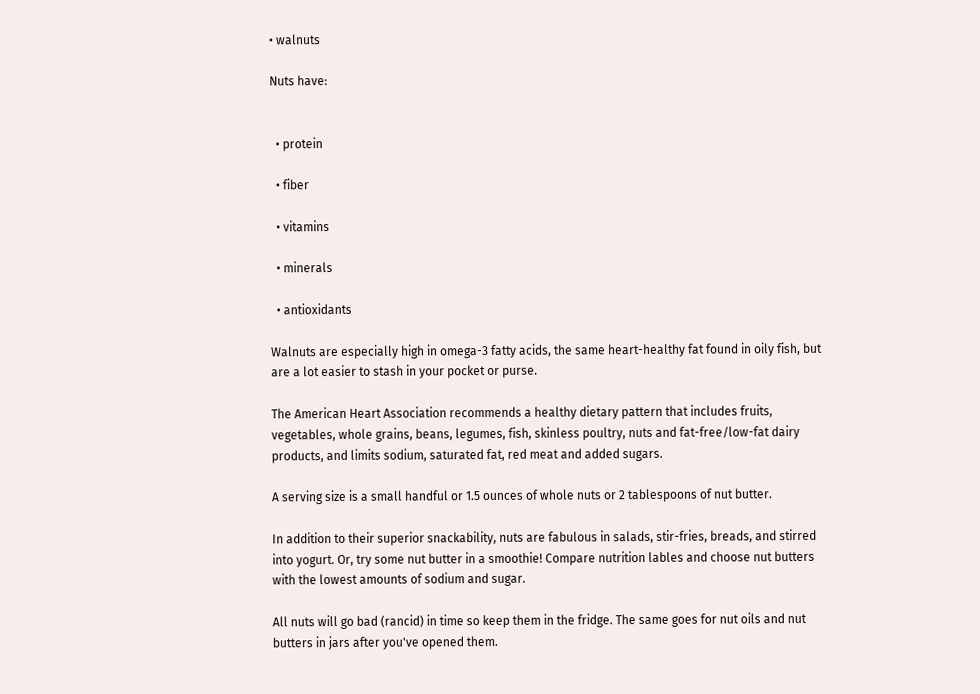• walnuts

Nuts have:


  • protein

  • fiber

  • vitamins

  • minerals

  • antioxidants

Walnuts are especially high in omega-3 fatty acids, the same heart-healthy fat found in oily fish, but are a lot easier to stash in your pocket or purse.

The American Heart Association recommends a healthy dietary pattern that includes fruits, vegetables, whole grains, beans, legumes, fish, skinless poultry, nuts and fat-free/low-fat dairy products, and limits sodium, saturated fat, red meat and added sugars.

A serving size is a small handful or 1.5 ounces of whole nuts or 2 tablespoons of nut butter.

In addition to their superior snackability, nuts are fabulous in salads, stir-fries, breads, and stirred into yogurt. Or, try some nut butter in a smoothie! Compare nutrition lables and choose nut butters with the lowest amounts of sodium and sugar.

All nuts will go bad (rancid) in time so keep them in the fridge. The same goes for nut oils and nut butters in jars after you've opened them.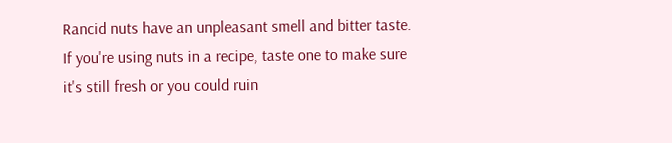Rancid nuts have an unpleasant smell and bitter taste. If you're using nuts in a recipe, taste one to make sure it's still fresh or you could ruin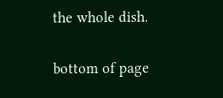the whole dish.

bottom of page